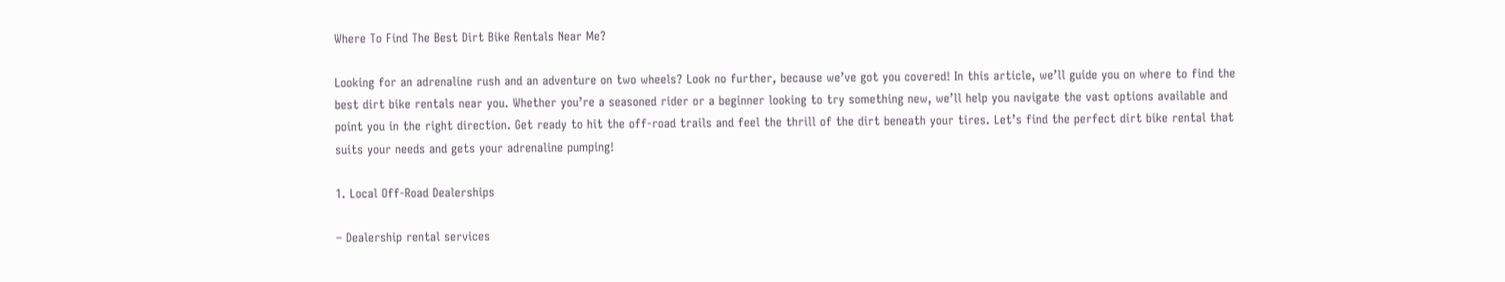Where To Find The Best Dirt Bike Rentals Near Me?

Looking for an adrenaline rush and an adventure on two wheels? Look no further, because we’ve got you covered! In this article, we’ll guide you on where to find the best dirt bike rentals near you. Whether you’re a seasoned rider or a beginner looking to try something new, we’ll help you navigate the vast options available and point you in the right direction. Get ready to hit the off-road trails and feel the thrill of the dirt beneath your tires. Let’s find the perfect dirt bike rental that suits your needs and gets your adrenaline pumping!

1. Local Off-Road Dealerships

– Dealership rental services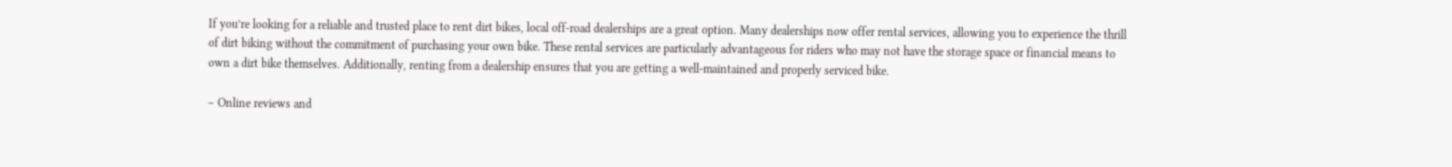If you’re looking for a reliable and trusted place to rent dirt bikes, local off-road dealerships are a great option. Many dealerships now offer rental services, allowing you to experience the thrill of dirt biking without the commitment of purchasing your own bike. These rental services are particularly advantageous for riders who may not have the storage space or financial means to own a dirt bike themselves. Additionally, renting from a dealership ensures that you are getting a well-maintained and properly serviced bike.

– Online reviews and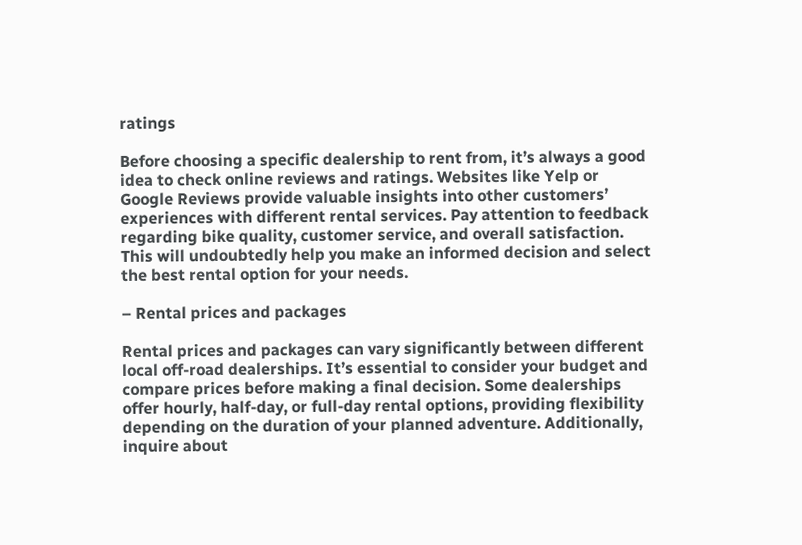ratings

Before choosing a specific dealership to rent from, it’s always a good idea to check online reviews and ratings. Websites like Yelp or Google Reviews provide valuable insights into other customers’ experiences with different rental services. Pay attention to feedback regarding bike quality, customer service, and overall satisfaction. This will undoubtedly help you make an informed decision and select the best rental option for your needs.

– Rental prices and packages

Rental prices and packages can vary significantly between different local off-road dealerships. It’s essential to consider your budget and compare prices before making a final decision. Some dealerships offer hourly, half-day, or full-day rental options, providing flexibility depending on the duration of your planned adventure. Additionally, inquire about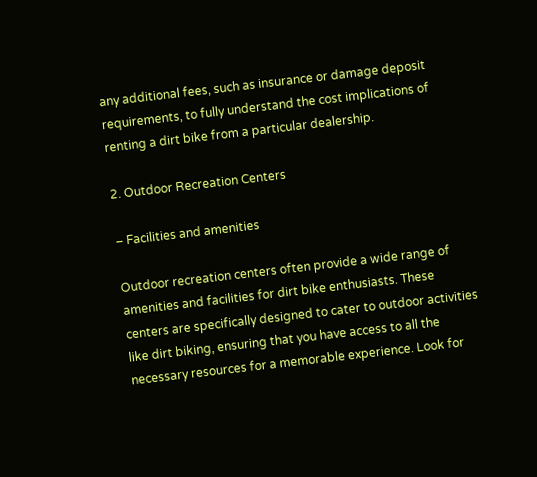any additional fees, such as insurance or damage deposit requirements, to fully understand the cost implications of renting a dirt bike from a particular dealership.

2. Outdoor Recreation Centers

– Facilities and amenities

Outdoor recreation centers often provide a wide range of amenities and facilities for dirt bike enthusiasts. These centers are specifically designed to cater to outdoor activities like dirt biking, ensuring that you have access to all the necessary resources for a memorable experience. Look for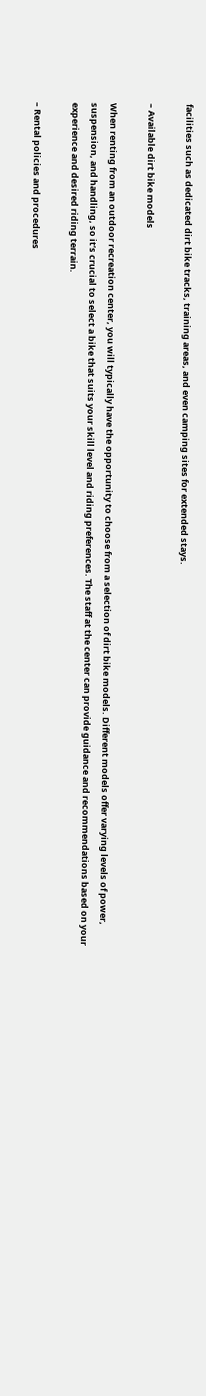facilities such as dedicated dirt bike tracks, training areas, and even camping sites for extended stays.

– Available dirt bike models

When renting from an outdoor recreation center, you will typically have the opportunity to choose from a selection of dirt bike models. Different models offer varying levels of power, suspension, and handling, so it’s crucial to select a bike that suits your skill level and riding preferences. The staff at the center can provide guidance and recommendations based on your experience and desired riding terrain.

– Rental policies and procedures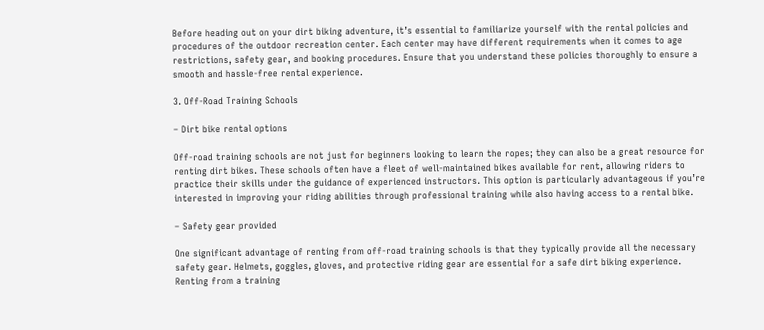Before heading out on your dirt biking adventure, it’s essential to familiarize yourself with the rental policies and procedures of the outdoor recreation center. Each center may have different requirements when it comes to age restrictions, safety gear, and booking procedures. Ensure that you understand these policies thoroughly to ensure a smooth and hassle-free rental experience.

3. Off-Road Training Schools

– Dirt bike rental options

Off-road training schools are not just for beginners looking to learn the ropes; they can also be a great resource for renting dirt bikes. These schools often have a fleet of well-maintained bikes available for rent, allowing riders to practice their skills under the guidance of experienced instructors. This option is particularly advantageous if you’re interested in improving your riding abilities through professional training while also having access to a rental bike.

– Safety gear provided

One significant advantage of renting from off-road training schools is that they typically provide all the necessary safety gear. Helmets, goggles, gloves, and protective riding gear are essential for a safe dirt biking experience. Renting from a training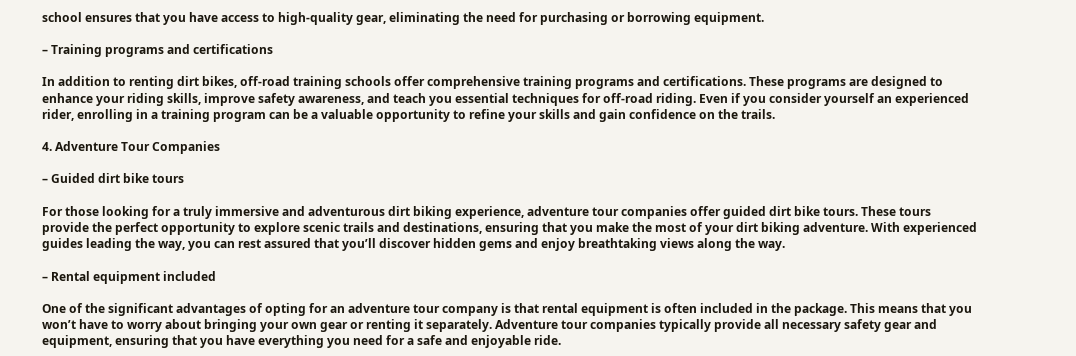school ensures that you have access to high-quality gear, eliminating the need for purchasing or borrowing equipment.

– Training programs and certifications

In addition to renting dirt bikes, off-road training schools offer comprehensive training programs and certifications. These programs are designed to enhance your riding skills, improve safety awareness, and teach you essential techniques for off-road riding. Even if you consider yourself an experienced rider, enrolling in a training program can be a valuable opportunity to refine your skills and gain confidence on the trails.

4. Adventure Tour Companies

– Guided dirt bike tours

For those looking for a truly immersive and adventurous dirt biking experience, adventure tour companies offer guided dirt bike tours. These tours provide the perfect opportunity to explore scenic trails and destinations, ensuring that you make the most of your dirt biking adventure. With experienced guides leading the way, you can rest assured that you’ll discover hidden gems and enjoy breathtaking views along the way.

– Rental equipment included

One of the significant advantages of opting for an adventure tour company is that rental equipment is often included in the package. This means that you won’t have to worry about bringing your own gear or renting it separately. Adventure tour companies typically provide all necessary safety gear and equipment, ensuring that you have everything you need for a safe and enjoyable ride.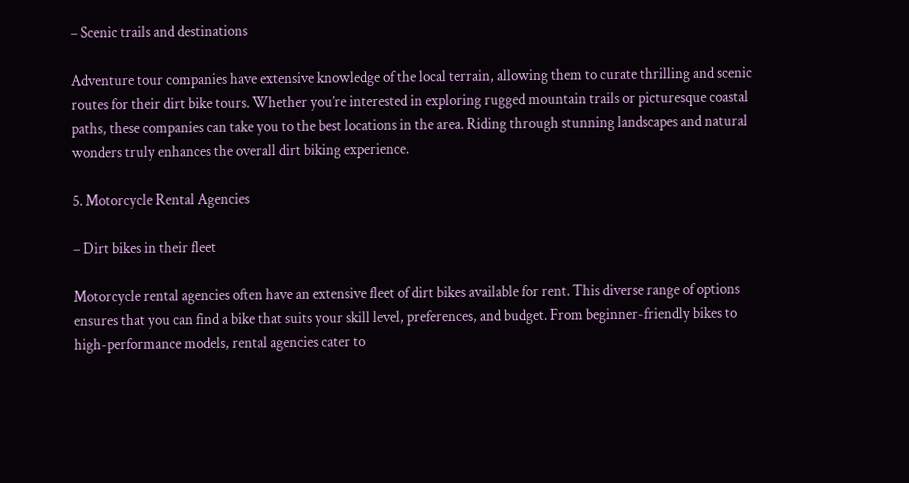– Scenic trails and destinations

Adventure tour companies have extensive knowledge of the local terrain, allowing them to curate thrilling and scenic routes for their dirt bike tours. Whether you’re interested in exploring rugged mountain trails or picturesque coastal paths, these companies can take you to the best locations in the area. Riding through stunning landscapes and natural wonders truly enhances the overall dirt biking experience.

5. Motorcycle Rental Agencies

– Dirt bikes in their fleet

Motorcycle rental agencies often have an extensive fleet of dirt bikes available for rent. This diverse range of options ensures that you can find a bike that suits your skill level, preferences, and budget. From beginner-friendly bikes to high-performance models, rental agencies cater to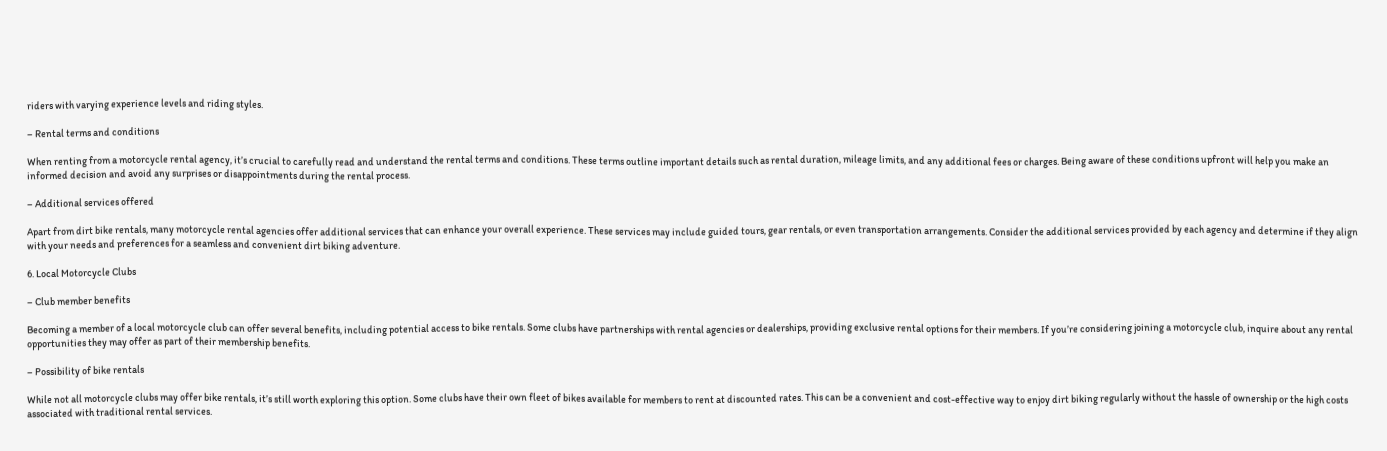riders with varying experience levels and riding styles.

– Rental terms and conditions

When renting from a motorcycle rental agency, it’s crucial to carefully read and understand the rental terms and conditions. These terms outline important details such as rental duration, mileage limits, and any additional fees or charges. Being aware of these conditions upfront will help you make an informed decision and avoid any surprises or disappointments during the rental process.

– Additional services offered

Apart from dirt bike rentals, many motorcycle rental agencies offer additional services that can enhance your overall experience. These services may include guided tours, gear rentals, or even transportation arrangements. Consider the additional services provided by each agency and determine if they align with your needs and preferences for a seamless and convenient dirt biking adventure.

6. Local Motorcycle Clubs

– Club member benefits

Becoming a member of a local motorcycle club can offer several benefits, including potential access to bike rentals. Some clubs have partnerships with rental agencies or dealerships, providing exclusive rental options for their members. If you’re considering joining a motorcycle club, inquire about any rental opportunities they may offer as part of their membership benefits.

– Possibility of bike rentals

While not all motorcycle clubs may offer bike rentals, it’s still worth exploring this option. Some clubs have their own fleet of bikes available for members to rent at discounted rates. This can be a convenient and cost-effective way to enjoy dirt biking regularly without the hassle of ownership or the high costs associated with traditional rental services.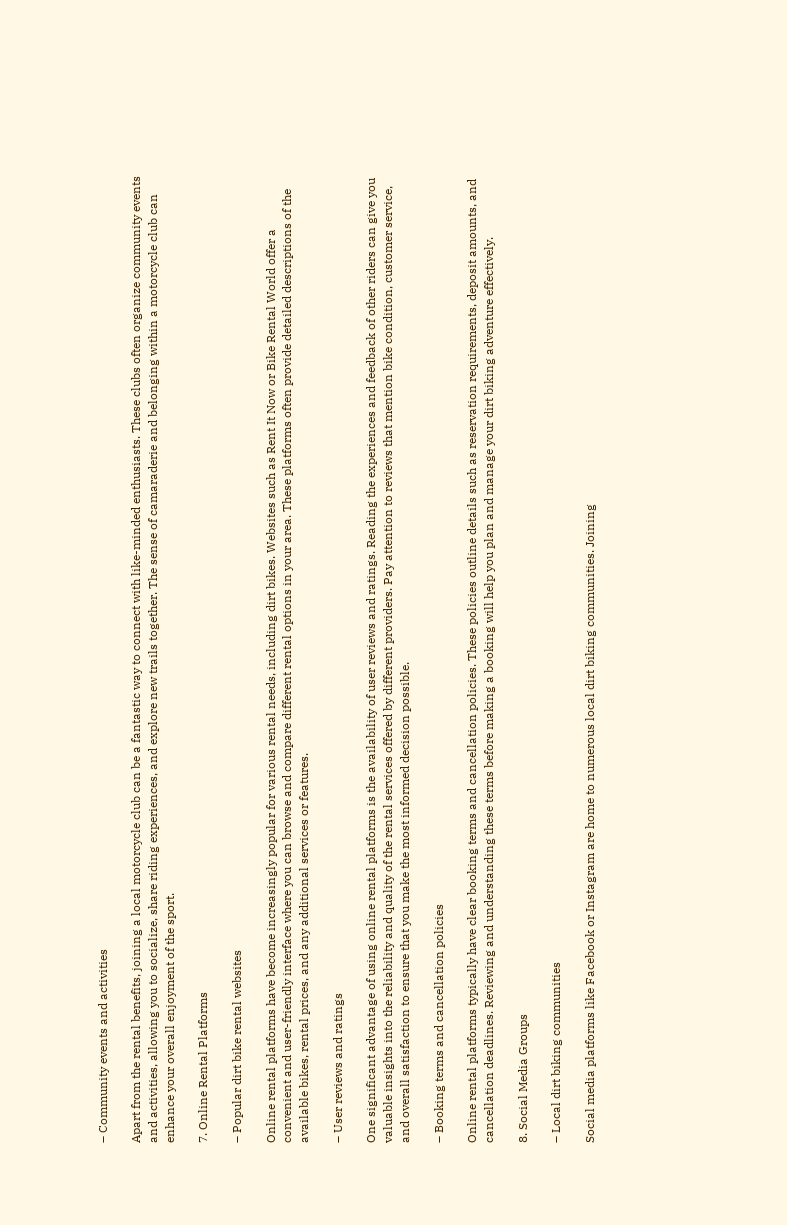– Community events and activities

Apart from the rental benefits, joining a local motorcycle club can be a fantastic way to connect with like-minded enthusiasts. These clubs often organize community events and activities, allowing you to socialize, share riding experiences, and explore new trails together. The sense of camaraderie and belonging within a motorcycle club can enhance your overall enjoyment of the sport.

7. Online Rental Platforms

– Popular dirt bike rental websites

Online rental platforms have become increasingly popular for various rental needs, including dirt bikes. Websites such as Rent It Now or Bike Rental World offer a convenient and user-friendly interface where you can browse and compare different rental options in your area. These platforms often provide detailed descriptions of the available bikes, rental prices, and any additional services or features.

– User reviews and ratings

One significant advantage of using online rental platforms is the availability of user reviews and ratings. Reading the experiences and feedback of other riders can give you valuable insights into the reliability and quality of the rental services offered by different providers. Pay attention to reviews that mention bike condition, customer service, and overall satisfaction to ensure that you make the most informed decision possible.

– Booking terms and cancellation policies

Online rental platforms typically have clear booking terms and cancellation policies. These policies outline details such as reservation requirements, deposit amounts, and cancellation deadlines. Reviewing and understanding these terms before making a booking will help you plan and manage your dirt biking adventure effectively.

8. Social Media Groups

– Local dirt biking communities

Social media platforms like Facebook or Instagram are home to numerous local dirt biking communities. Joining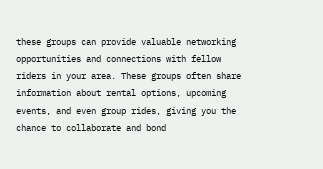these groups can provide valuable networking opportunities and connections with fellow riders in your area. These groups often share information about rental options, upcoming events, and even group rides, giving you the chance to collaborate and bond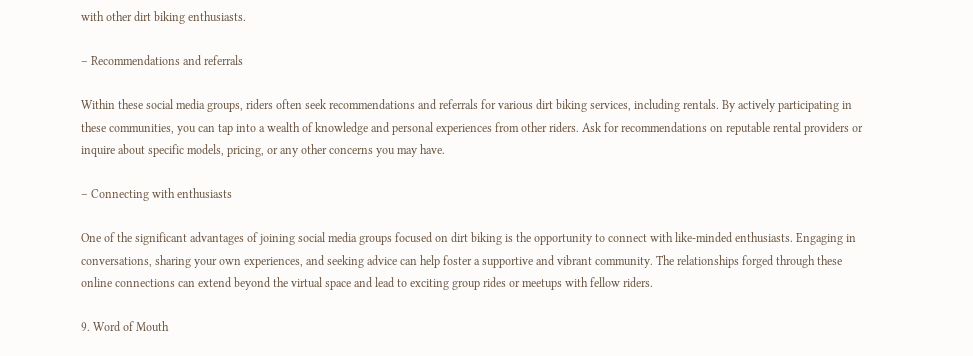with other dirt biking enthusiasts.

– Recommendations and referrals

Within these social media groups, riders often seek recommendations and referrals for various dirt biking services, including rentals. By actively participating in these communities, you can tap into a wealth of knowledge and personal experiences from other riders. Ask for recommendations on reputable rental providers or inquire about specific models, pricing, or any other concerns you may have.

– Connecting with enthusiasts

One of the significant advantages of joining social media groups focused on dirt biking is the opportunity to connect with like-minded enthusiasts. Engaging in conversations, sharing your own experiences, and seeking advice can help foster a supportive and vibrant community. The relationships forged through these online connections can extend beyond the virtual space and lead to exciting group rides or meetups with fellow riders.

9. Word of Mouth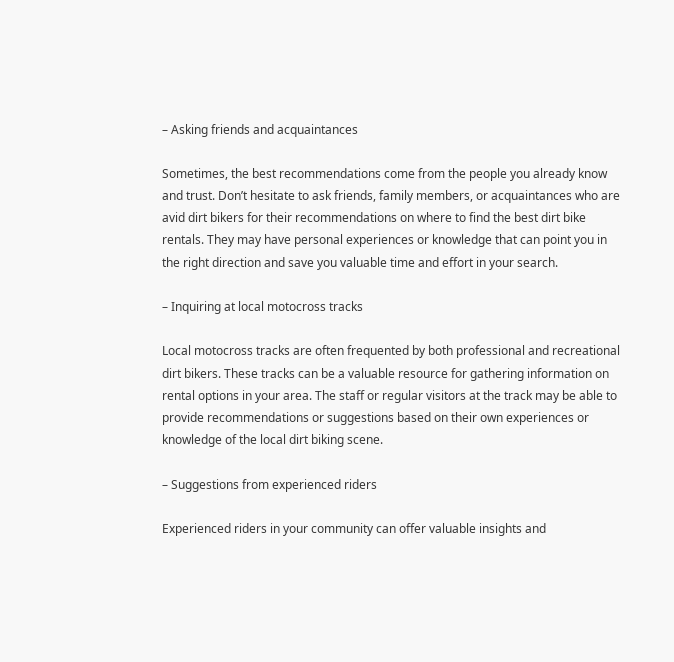– Asking friends and acquaintances

Sometimes, the best recommendations come from the people you already know and trust. Don’t hesitate to ask friends, family members, or acquaintances who are avid dirt bikers for their recommendations on where to find the best dirt bike rentals. They may have personal experiences or knowledge that can point you in the right direction and save you valuable time and effort in your search.

– Inquiring at local motocross tracks

Local motocross tracks are often frequented by both professional and recreational dirt bikers. These tracks can be a valuable resource for gathering information on rental options in your area. The staff or regular visitors at the track may be able to provide recommendations or suggestions based on their own experiences or knowledge of the local dirt biking scene.

– Suggestions from experienced riders

Experienced riders in your community can offer valuable insights and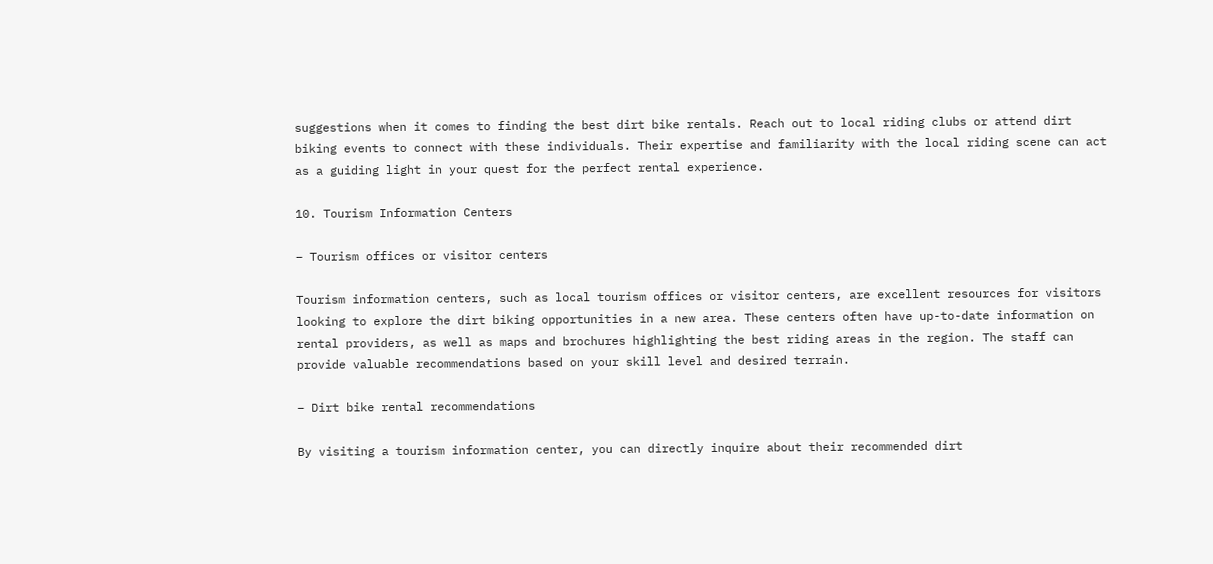suggestions when it comes to finding the best dirt bike rentals. Reach out to local riding clubs or attend dirt biking events to connect with these individuals. Their expertise and familiarity with the local riding scene can act as a guiding light in your quest for the perfect rental experience.

10. Tourism Information Centers

– Tourism offices or visitor centers

Tourism information centers, such as local tourism offices or visitor centers, are excellent resources for visitors looking to explore the dirt biking opportunities in a new area. These centers often have up-to-date information on rental providers, as well as maps and brochures highlighting the best riding areas in the region. The staff can provide valuable recommendations based on your skill level and desired terrain.

– Dirt bike rental recommendations

By visiting a tourism information center, you can directly inquire about their recommended dirt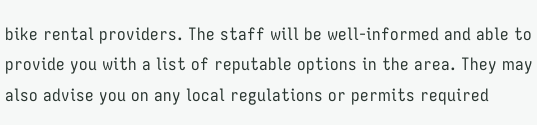bike rental providers. The staff will be well-informed and able to provide you with a list of reputable options in the area. They may also advise you on any local regulations or permits required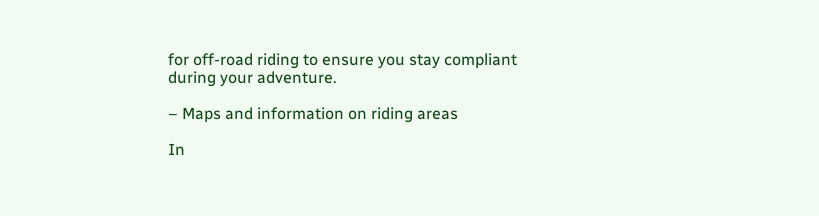for off-road riding to ensure you stay compliant during your adventure.

– Maps and information on riding areas

In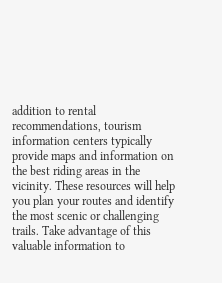addition to rental recommendations, tourism information centers typically provide maps and information on the best riding areas in the vicinity. These resources will help you plan your routes and identify the most scenic or challenging trails. Take advantage of this valuable information to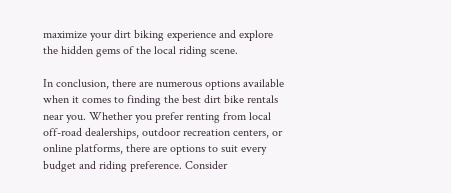maximize your dirt biking experience and explore the hidden gems of the local riding scene.

In conclusion, there are numerous options available when it comes to finding the best dirt bike rentals near you. Whether you prefer renting from local off-road dealerships, outdoor recreation centers, or online platforms, there are options to suit every budget and riding preference. Consider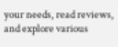your needs, read reviews, and explore various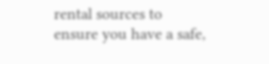rental sources to ensure you have a safe,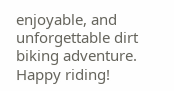enjoyable, and unforgettable dirt biking adventure. Happy riding!